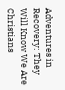Adventures in Recovery: They Will Know We Are Christians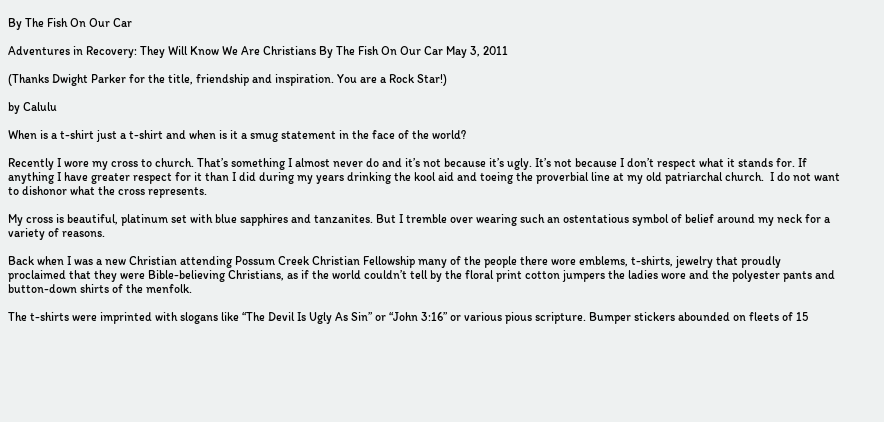By The Fish On Our Car

Adventures in Recovery: They Will Know We Are Christians By The Fish On Our Car May 3, 2011

(Thanks Dwight Parker for the title, friendship and inspiration. You are a Rock Star!)

by Calulu

When is a t-shirt just a t-shirt and when is it a smug statement in the face of the world?

Recently I wore my cross to church. That’s something I almost never do and it’s not because it’s ugly. It’s not because I don’t respect what it stands for. If anything I have greater respect for it than I did during my years drinking the kool aid and toeing the proverbial line at my old patriarchal church.  I do not want to dishonor what the cross represents.

My cross is beautiful, platinum set with blue sapphires and tanzanites. But I tremble over wearing such an ostentatious symbol of belief around my neck for a variety of reasons.

Back when I was a new Christian attending Possum Creek Christian Fellowship many of the people there wore emblems, t-shirts, jewelry that proudly proclaimed that they were Bible-believing Christians, as if the world couldn’t tell by the floral print cotton jumpers the ladies wore and the polyester pants and button-down shirts of the menfolk.

The t-shirts were imprinted with slogans like “The Devil Is Ugly As Sin” or “John 3:16” or various pious scripture. Bumper stickers abounded on fleets of 15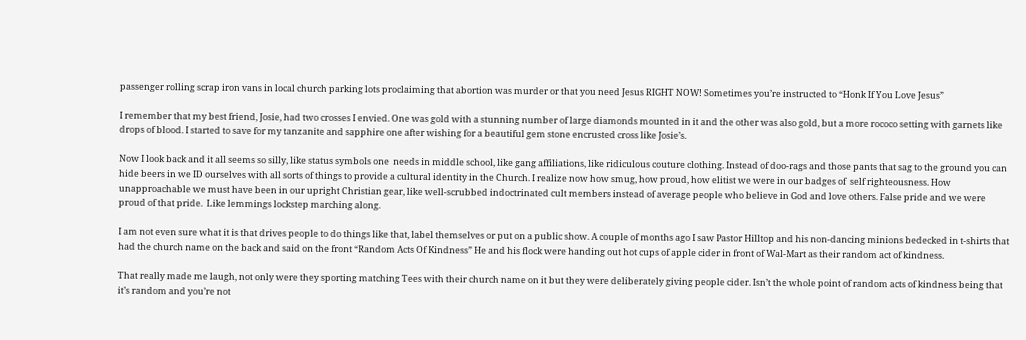passenger rolling scrap iron vans in local church parking lots proclaiming that abortion was murder or that you need Jesus RIGHT NOW! Sometimes you’re instructed to “Honk If You Love Jesus”

I remember that my best friend, Josie, had two crosses I envied. One was gold with a stunning number of large diamonds mounted in it and the other was also gold, but a more rococo setting with garnets like drops of blood. I started to save for my tanzanite and sapphire one after wishing for a beautiful gem stone encrusted cross like Josie’s.

Now I look back and it all seems so silly, like status symbols one  needs in middle school, like gang affiliations, like ridiculous couture clothing. Instead of doo-rags and those pants that sag to the ground you can hide beers in we ID ourselves with all sorts of things to provide a cultural identity in the Church. I realize now how smug, how proud, how elitist we were in our badges of  self righteousness. How unapproachable we must have been in our upright Christian gear, like well-scrubbed indoctrinated cult members instead of average people who believe in God and love others. False pride and we were proud of that pride.  Like lemmings lockstep marching along.

I am not even sure what it is that drives people to do things like that, label themselves or put on a public show. A couple of months ago I saw Pastor Hilltop and his non-dancing minions bedecked in t-shirts that had the church name on the back and said on the front “Random Acts Of Kindness” He and his flock were handing out hot cups of apple cider in front of Wal-Mart as their random act of kindness.

That really made me laugh, not only were they sporting matching Tees with their church name on it but they were deliberately giving people cider. Isn’t the whole point of random acts of kindness being that it’s random and you’re not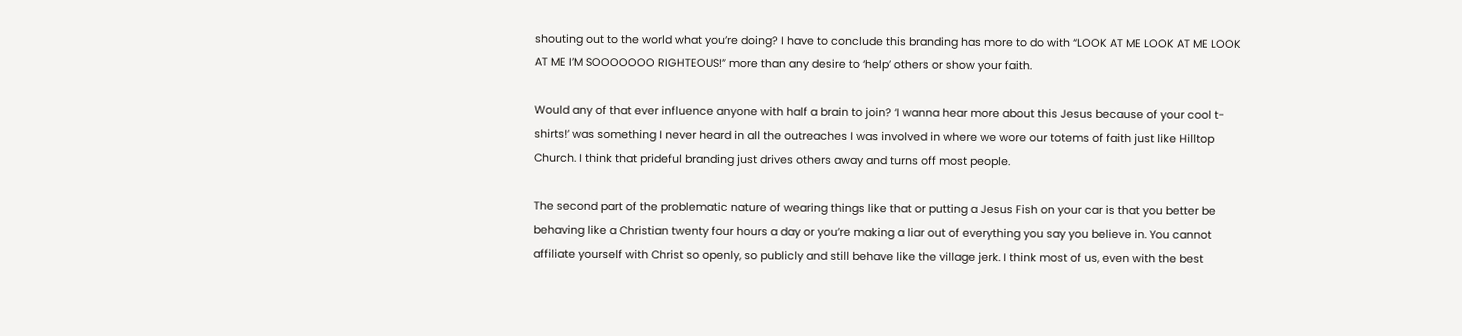shouting out to the world what you’re doing? I have to conclude this branding has more to do with “LOOK AT ME LOOK AT ME LOOK AT ME I’M SOOOOOOO RIGHTEOUS!” more than any desire to ‘help’ others or show your faith.

Would any of that ever influence anyone with half a brain to join? ‘I wanna hear more about this Jesus because of your cool t-shirts!’ was something I never heard in all the outreaches I was involved in where we wore our totems of faith just like Hilltop Church. I think that prideful branding just drives others away and turns off most people.

The second part of the problematic nature of wearing things like that or putting a Jesus Fish on your car is that you better be behaving like a Christian twenty four hours a day or you’re making a liar out of everything you say you believe in. You cannot affiliate yourself with Christ so openly, so publicly and still behave like the village jerk. I think most of us, even with the best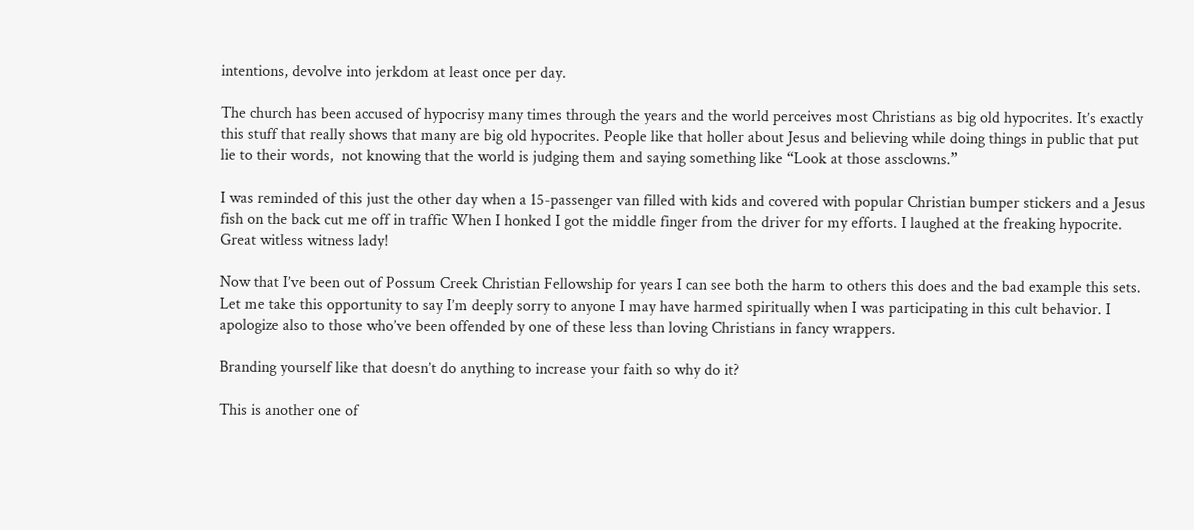intentions, devolve into jerkdom at least once per day.

The church has been accused of hypocrisy many times through the years and the world perceives most Christians as big old hypocrites. It’s exactly this stuff that really shows that many are big old hypocrites. People like that holler about Jesus and believing while doing things in public that put lie to their words,  not knowing that the world is judging them and saying something like “Look at those assclowns.”

I was reminded of this just the other day when a 15-passenger van filled with kids and covered with popular Christian bumper stickers and a Jesus fish on the back cut me off in traffic When I honked I got the middle finger from the driver for my efforts. I laughed at the freaking hypocrite. Great witless witness lady!

Now that I’ve been out of Possum Creek Christian Fellowship for years I can see both the harm to others this does and the bad example this sets. Let me take this opportunity to say I’m deeply sorry to anyone I may have harmed spiritually when I was participating in this cult behavior. I apologize also to those who’ve been offended by one of these less than loving Christians in fancy wrappers.

Branding yourself like that doesn’t do anything to increase your faith so why do it?

This is another one of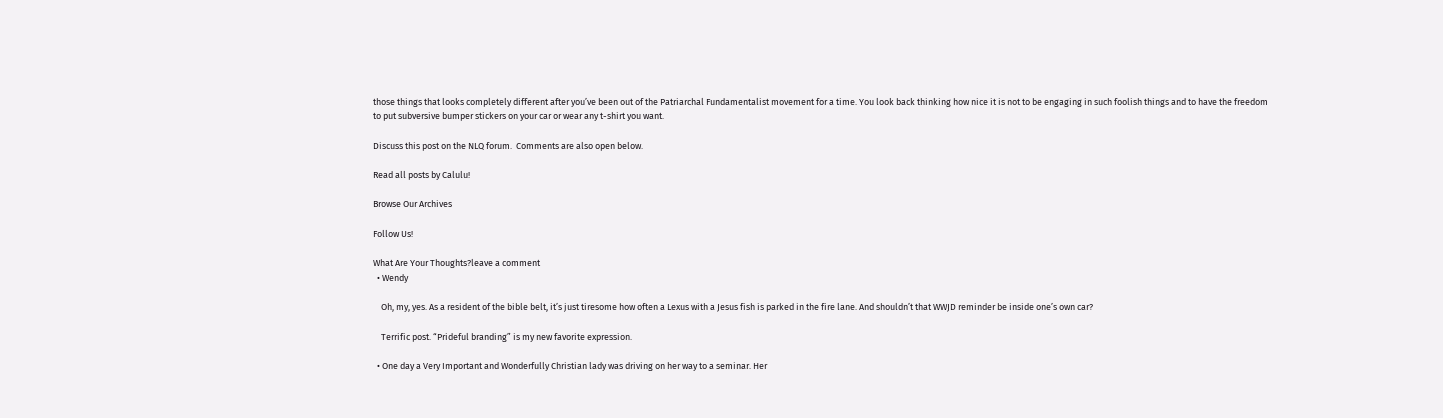those things that looks completely different after you’ve been out of the Patriarchal Fundamentalist movement for a time. You look back thinking how nice it is not to be engaging in such foolish things and to have the freedom to put subversive bumper stickers on your car or wear any t-shirt you want.

Discuss this post on the NLQ forum.  Comments are also open below.

Read all posts by Calulu!

Browse Our Archives

Follow Us!

What Are Your Thoughts?leave a comment
  • Wendy

    Oh, my, yes. As a resident of the bible belt, it’s just tiresome how often a Lexus with a Jesus fish is parked in the fire lane. And shouldn’t that WWJD reminder be inside one’s own car?

    Terrific post. “Prideful branding” is my new favorite expression.

  • One day a Very Important and Wonderfully Christian lady was driving on her way to a seminar. Her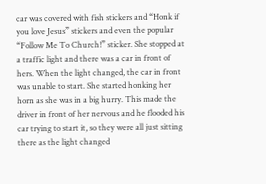car was covered with fish stickers and “Honk if you love Jesus” stickers and even the popular “Follow Me To Church!” sticker. She stopped at a traffic light and there was a car in front of hers. When the light changed, the car in front was unable to start. She started honking her horn as she was in a big hurry. This made the driver in front of her nervous and he flooded his car trying to start it, so they were all just sitting there as the light changed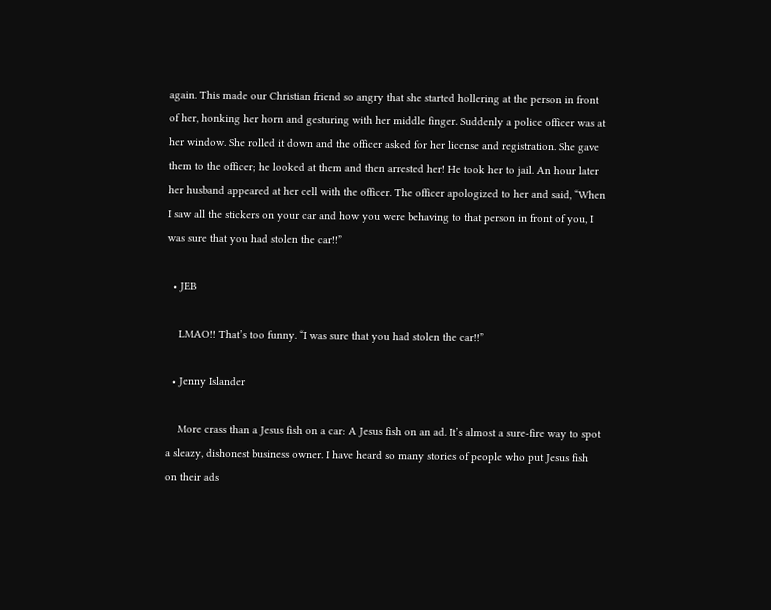again. This made our Christian friend so angry that she started hollering at the person in front of her, honking her horn and gesturing with her middle finger. Suddenly a police officer was at her window. She rolled it down and the officer asked for her license and registration. She gave them to the officer; he looked at them and then arrested her! He took her to jail. An hour later her husband appeared at her cell with the officer. The officer apologized to her and said, “When I saw all the stickers on your car and how you were behaving to that person in front of you, I was sure that you had stolen the car!!”

  • JEB

    LMAO!! That’s too funny. “I was sure that you had stolen the car!!”

  • Jenny Islander

    More crass than a Jesus fish on a car: A Jesus fish on an ad. It’s almost a sure-fire way to spot a sleazy, dishonest business owner. I have heard so many stories of people who put Jesus fish on their ads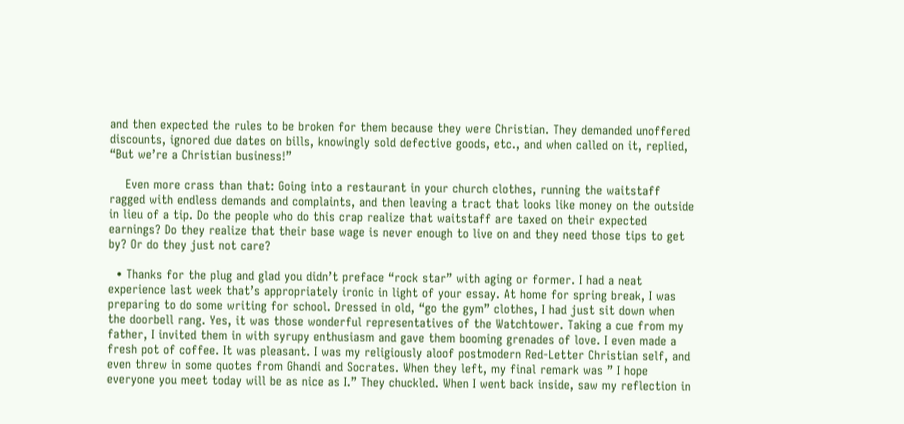and then expected the rules to be broken for them because they were Christian. They demanded unoffered discounts, ignored due dates on bills, knowingly sold defective goods, etc., and when called on it, replied, “But we’re a Christian business!”

    Even more crass than that: Going into a restaurant in your church clothes, running the waitstaff ragged with endless demands and complaints, and then leaving a tract that looks like money on the outside in lieu of a tip. Do the people who do this crap realize that waitstaff are taxed on their expected earnings? Do they realize that their base wage is never enough to live on and they need those tips to get by? Or do they just not care?

  • Thanks for the plug and glad you didn’t preface “rock star” with aging or former. I had a neat experience last week that’s appropriately ironic in light of your essay. At home for spring break, I was preparing to do some writing for school. Dressed in old, “go the gym” clothes, I had just sit down when the doorbell rang. Yes, it was those wonderful representatives of the Watchtower. Taking a cue from my father, I invited them in with syrupy enthusiasm and gave them booming grenades of love. I even made a fresh pot of coffee. It was pleasant. I was my religiously aloof postmodern Red-Letter Christian self, and even threw in some quotes from Ghandi and Socrates. When they left, my final remark was ” I hope everyone you meet today will be as nice as I.” They chuckled. When I went back inside, saw my reflection in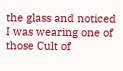the glass and noticed I was wearing one of those Cult of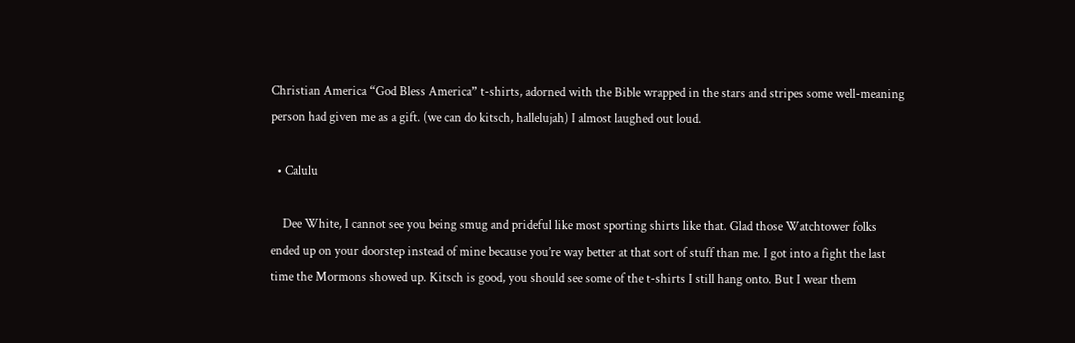Christian America “God Bless America” t-shirts, adorned with the Bible wrapped in the stars and stripes some well-meaning person had given me as a gift. (we can do kitsch, hallelujah) I almost laughed out loud.

  • Calulu

    Dee White, I cannot see you being smug and prideful like most sporting shirts like that. Glad those Watchtower folks ended up on your doorstep instead of mine because you’re way better at that sort of stuff than me. I got into a fight the last time the Mormons showed up. Kitsch is good, you should see some of the t-shirts I still hang onto. But I wear them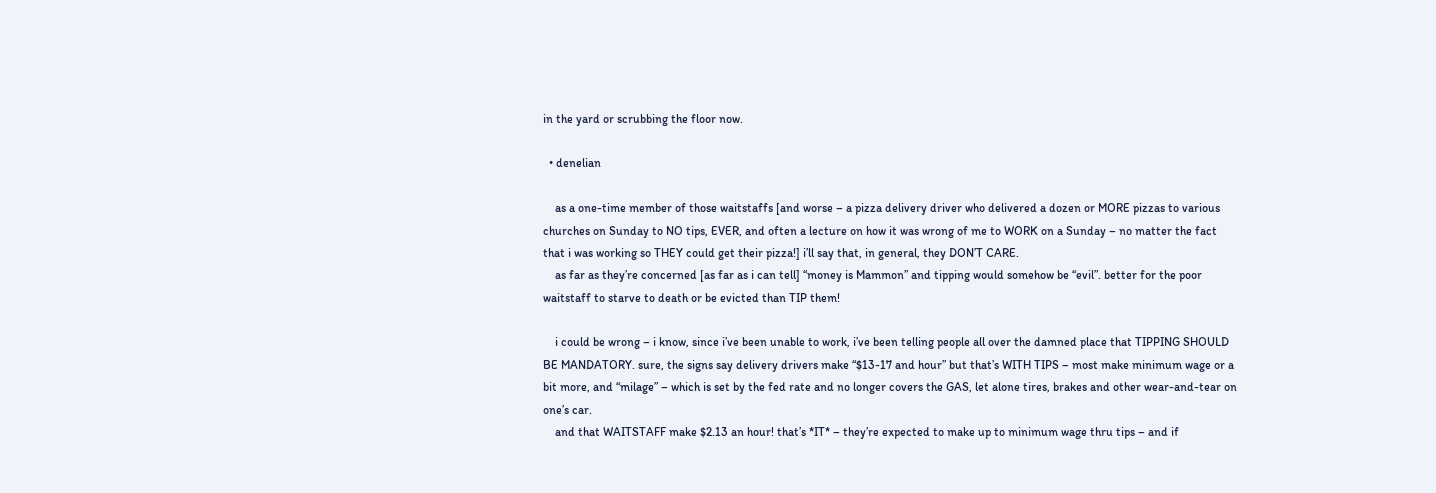in the yard or scrubbing the floor now.

  • denelian

    as a one-time member of those waitstaffs [and worse – a pizza delivery driver who delivered a dozen or MORE pizzas to various churches on Sunday to NO tips, EVER, and often a lecture on how it was wrong of me to WORK on a Sunday – no matter the fact that i was working so THEY could get their pizza!] i’ll say that, in general, they DON’T CARE.
    as far as they’re concerned [as far as i can tell] “money is Mammon” and tipping would somehow be “evil”. better for the poor waitstaff to starve to death or be evicted than TIP them!

    i could be wrong – i know, since i’ve been unable to work, i’ve been telling people all over the damned place that TIPPING SHOULD BE MANDATORY. sure, the signs say delivery drivers make “$13-17 and hour” but that’s WITH TIPS – most make minimum wage or a bit more, and “milage” – which is set by the fed rate and no longer covers the GAS, let alone tires, brakes and other wear-and-tear on one’s car.
    and that WAITSTAFF make $2.13 an hour! that’s *IT* – they’re expected to make up to minimum wage thru tips – and if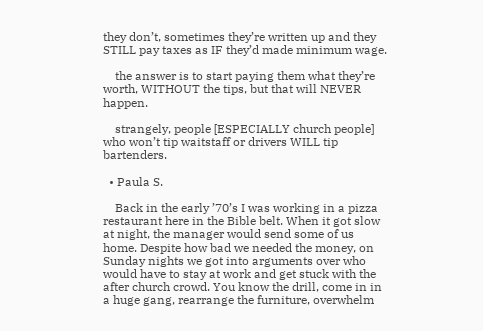they don’t, sometimes they’re written up and they STILL pay taxes as IF they’d made minimum wage.

    the answer is to start paying them what they’re worth, WITHOUT the tips, but that will NEVER happen.

    strangely, people [ESPECIALLY church people] who won’t tip waitstaff or drivers WILL tip bartenders.

  • Paula S.

    Back in the early ’70’s I was working in a pizza restaurant here in the Bible belt. When it got slow at night, the manager would send some of us home. Despite how bad we needed the money, on Sunday nights we got into arguments over who would have to stay at work and get stuck with the after church crowd. You know the drill, come in in a huge gang, rearrange the furniture, overwhelm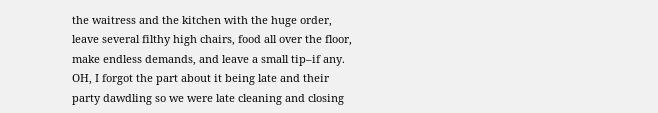the waitress and the kitchen with the huge order, leave several filthy high chairs, food all over the floor, make endless demands, and leave a small tip–if any. OH, I forgot the part about it being late and their party dawdling so we were late cleaning and closing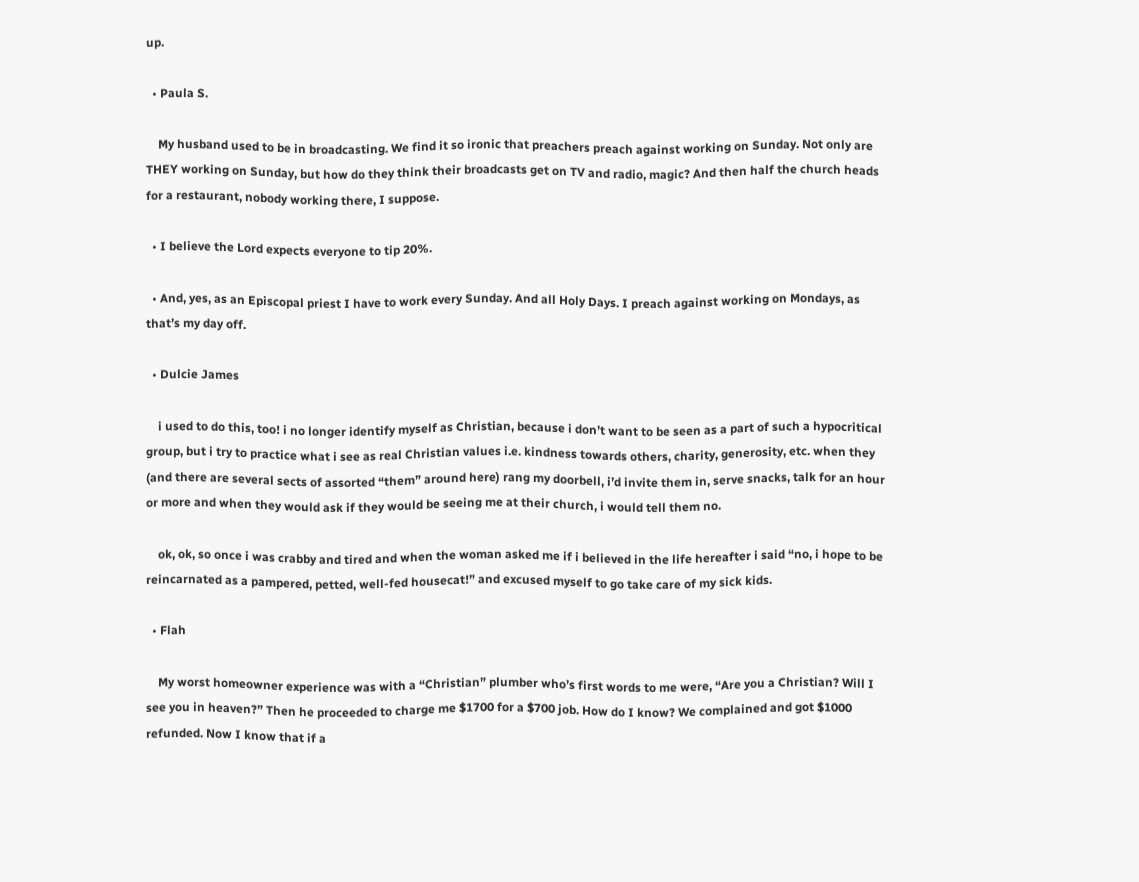up.

  • Paula S.

    My husband used to be in broadcasting. We find it so ironic that preachers preach against working on Sunday. Not only are THEY working on Sunday, but how do they think their broadcasts get on TV and radio, magic? And then half the church heads for a restaurant, nobody working there, I suppose.

  • I believe the Lord expects everyone to tip 20%.

  • And, yes, as an Episcopal priest I have to work every Sunday. And all Holy Days. I preach against working on Mondays, as that’s my day off.

  • Dulcie James

    i used to do this, too! i no longer identify myself as Christian, because i don’t want to be seen as a part of such a hypocritical group, but i try to practice what i see as real Christian values i.e. kindness towards others, charity, generosity, etc. when they (and there are several sects of assorted “them” around here) rang my doorbell, i’d invite them in, serve snacks, talk for an hour or more and when they would ask if they would be seeing me at their church, i would tell them no.

    ok, ok, so once i was crabby and tired and when the woman asked me if i believed in the life hereafter i said “no, i hope to be reincarnated as a pampered, petted, well-fed housecat!” and excused myself to go take care of my sick kids.

  • Flah

    My worst homeowner experience was with a “Christian” plumber who’s first words to me were, “Are you a Christian? Will I see you in heaven?” Then he proceeded to charge me $1700 for a $700 job. How do I know? We complained and got $1000 refunded. Now I know that if a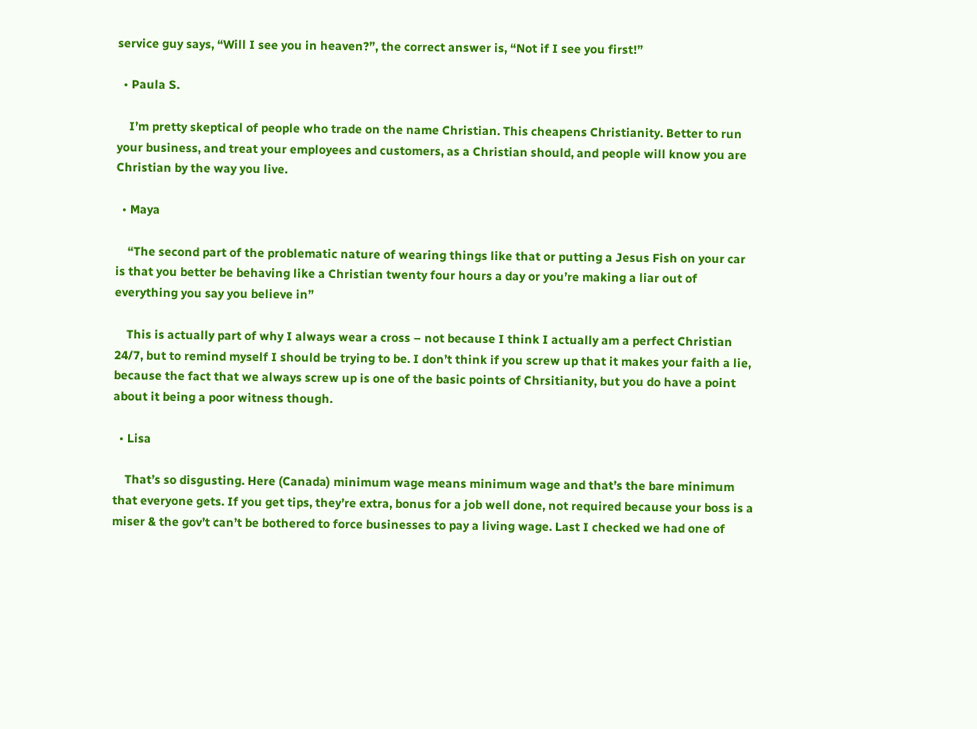service guy says, “Will I see you in heaven?”, the correct answer is, “Not if I see you first!”

  • Paula S.

    I’m pretty skeptical of people who trade on the name Christian. This cheapens Christianity. Better to run your business, and treat your employees and customers, as a Christian should, and people will know you are Christian by the way you live.

  • Maya

    “The second part of the problematic nature of wearing things like that or putting a Jesus Fish on your car is that you better be behaving like a Christian twenty four hours a day or you’re making a liar out of everything you say you believe in”

    This is actually part of why I always wear a cross – not because I think I actually am a perfect Christian 24/7, but to remind myself I should be trying to be. I don’t think if you screw up that it makes your faith a lie, because the fact that we always screw up is one of the basic points of Chrsitianity, but you do have a point about it being a poor witness though.

  • Lisa

    That’s so disgusting. Here (Canada) minimum wage means minimum wage and that’s the bare minimum that everyone gets. If you get tips, they’re extra, bonus for a job well done, not required because your boss is a miser & the gov’t can’t be bothered to force businesses to pay a living wage. Last I checked we had one of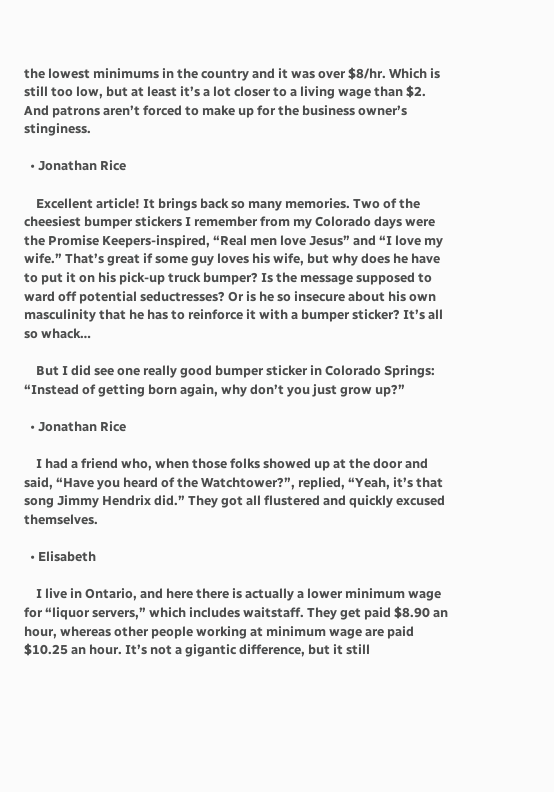the lowest minimums in the country and it was over $8/hr. Which is still too low, but at least it’s a lot closer to a living wage than $2. And patrons aren’t forced to make up for the business owner’s stinginess.

  • Jonathan Rice

    Excellent article! It brings back so many memories. Two of the cheesiest bumper stickers I remember from my Colorado days were the Promise Keepers-inspired, “Real men love Jesus” and “I love my wife.” That’s great if some guy loves his wife, but why does he have to put it on his pick-up truck bumper? Is the message supposed to ward off potential seductresses? Or is he so insecure about his own masculinity that he has to reinforce it with a bumper sticker? It’s all so whack…

    But I did see one really good bumper sticker in Colorado Springs: “Instead of getting born again, why don’t you just grow up?”

  • Jonathan Rice

    I had a friend who, when those folks showed up at the door and said, “Have you heard of the Watchtower?”, replied, “Yeah, it’s that song Jimmy Hendrix did.” They got all flustered and quickly excused themselves.

  • Elisabeth

    I live in Ontario, and here there is actually a lower minimum wage for “liquor servers,” which includes waitstaff. They get paid $8.90 an hour, whereas other people working at minimum wage are paid $10.25 an hour. It’s not a gigantic difference, but it still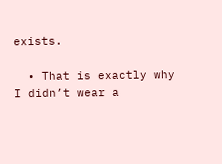exists.

  • That is exactly why I didn’t wear a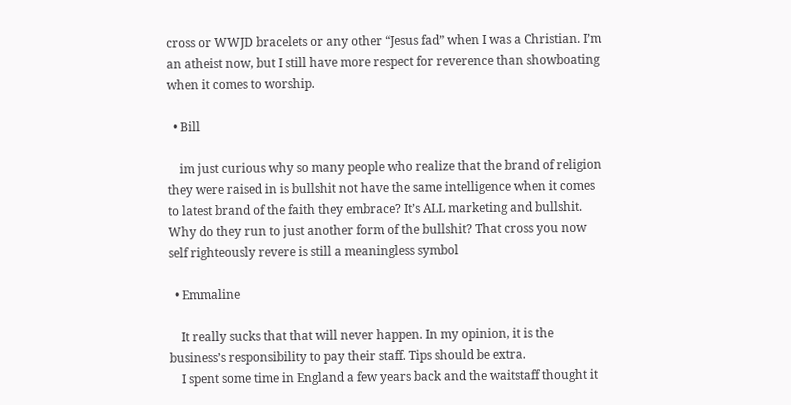cross or WWJD bracelets or any other “Jesus fad” when I was a Christian. I’m an atheist now, but I still have more respect for reverence than showboating when it comes to worship.

  • Bill

    im just curious why so many people who realize that the brand of religion they were raised in is bullshit not have the same intelligence when it comes to latest brand of the faith they embrace? It’s ALL marketing and bullshit. Why do they run to just another form of the bullshit? That cross you now self righteously revere is still a meaningless symbol

  • Emmaline

    It really sucks that that will never happen. In my opinion, it is the business’s responsibility to pay their staff. Tips should be extra.
    I spent some time in England a few years back and the waitstaff thought it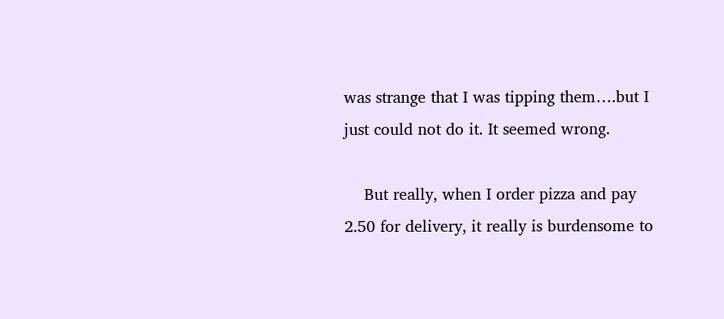was strange that I was tipping them….but I just could not do it. It seemed wrong.

    But really, when I order pizza and pay 2.50 for delivery, it really is burdensome to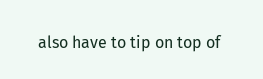also have to tip on top of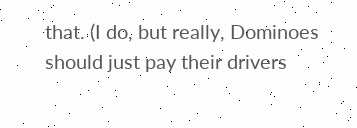that. (I do, but really, Dominoes should just pay their drivers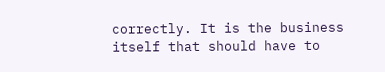correctly. It is the business itself that should have to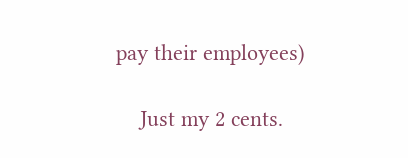pay their employees)

    Just my 2 cents.